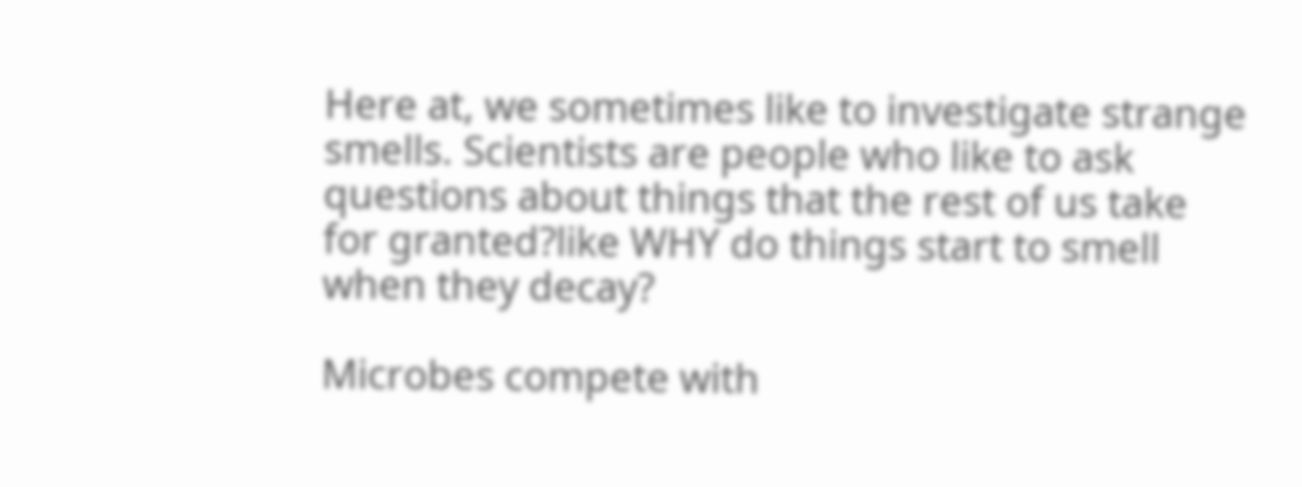Here at, we sometimes like to investigate strange smells. Scientists are people who like to ask questions about things that the rest of us take for granted?like WHY do things start to smell when they decay?

Microbes compete with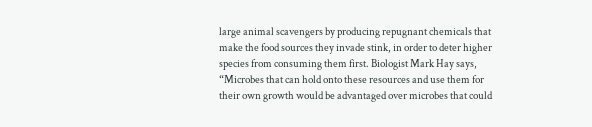large animal scavengers by producing repugnant chemicals that make the food sources they invade stink, in order to deter higher species from consuming them first. Biologist Mark Hay says, “Microbes that can hold onto these resources and use them for their own growth would be advantaged over microbes that could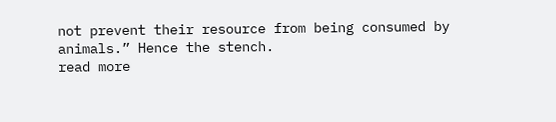not prevent their resource from being consumed by animals.” Hence the stench.
read more